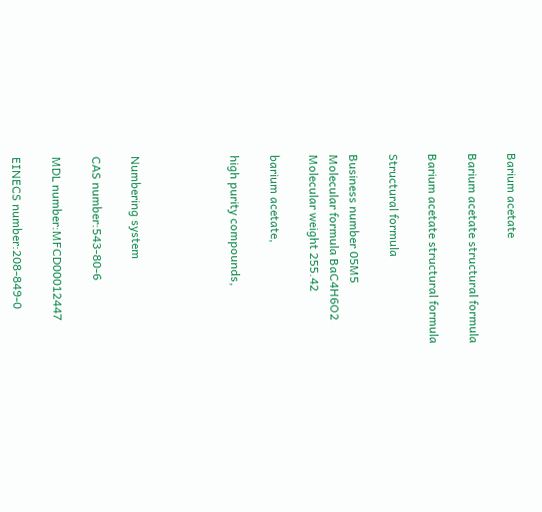Barium acetate

Barium acetate structural formula

Barium acetate structural formula

Structural formula

Business number 05M5
Molecular formula BaC4H6O2
Molecular weight 255.42

barium acetate,

high purity compounds,




Numbering system

CAS number:543-80-6

MDL number:MFCD00012447

EINECS number:208-849-0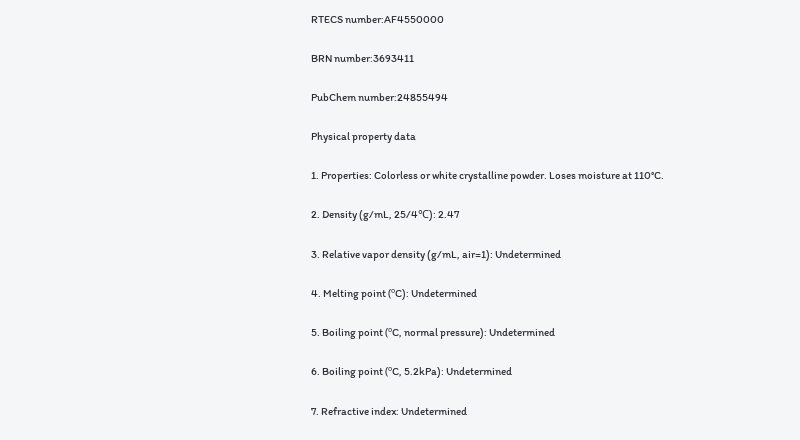RTECS number:AF4550000

BRN number:3693411

PubChem number:24855494

Physical property data

1. Properties: Colorless or white crystalline powder. Loses moisture at 110°C.

2. Density (g/mL, 25/4℃): 2.47

3. Relative vapor density (g/mL, air=1): Undetermined

4. Melting point (ºC): Undetermined

5. Boiling point (ºC, normal pressure): Undetermined

6. Boiling point (ºC, 5.2kPa): Undetermined

7. Refractive index: Undetermined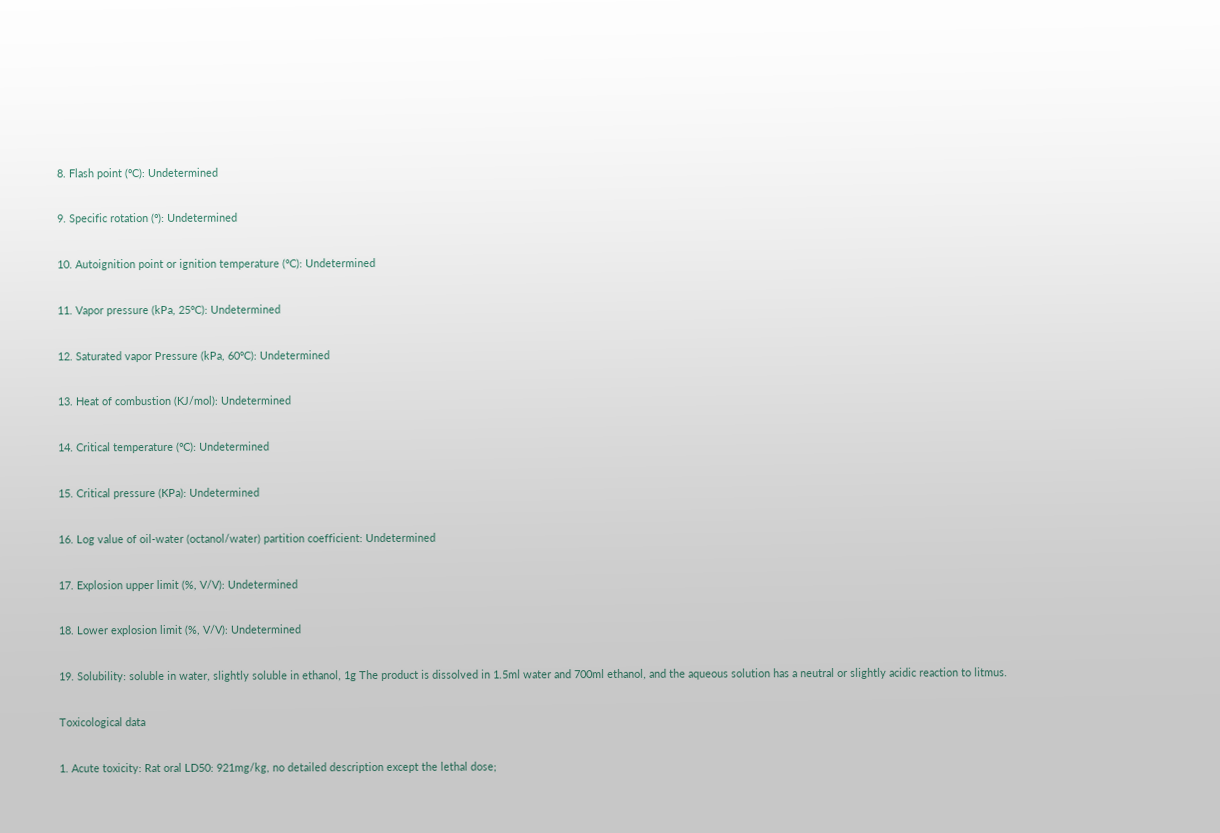8. Flash point (ºC): Undetermined

9. Specific rotation (º): Undetermined

10. Autoignition point or ignition temperature (ºC): Undetermined

11. Vapor pressure (kPa, 25ºC): Undetermined

12. Saturated vapor Pressure (kPa, 60ºC): Undetermined

13. Heat of combustion (KJ/mol): Undetermined

14. Critical temperature (ºC): Undetermined

15. Critical pressure (KPa): Undetermined

16. Log value of oil-water (octanol/water) partition coefficient: Undetermined

17. Explosion upper limit (%, V/V): Undetermined

18. Lower explosion limit (%, V/V): Undetermined

19. Solubility: soluble in water, slightly soluble in ethanol, 1g The product is dissolved in 1.5ml water and 700ml ethanol, and the aqueous solution has a neutral or slightly acidic reaction to litmus.

Toxicological data

1. Acute toxicity: Rat oral LD50: 921mg/kg, no detailed description except the lethal dose;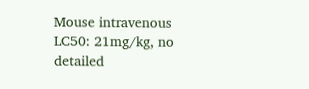Mouse intravenous LC50: 21mg/kg, no detailed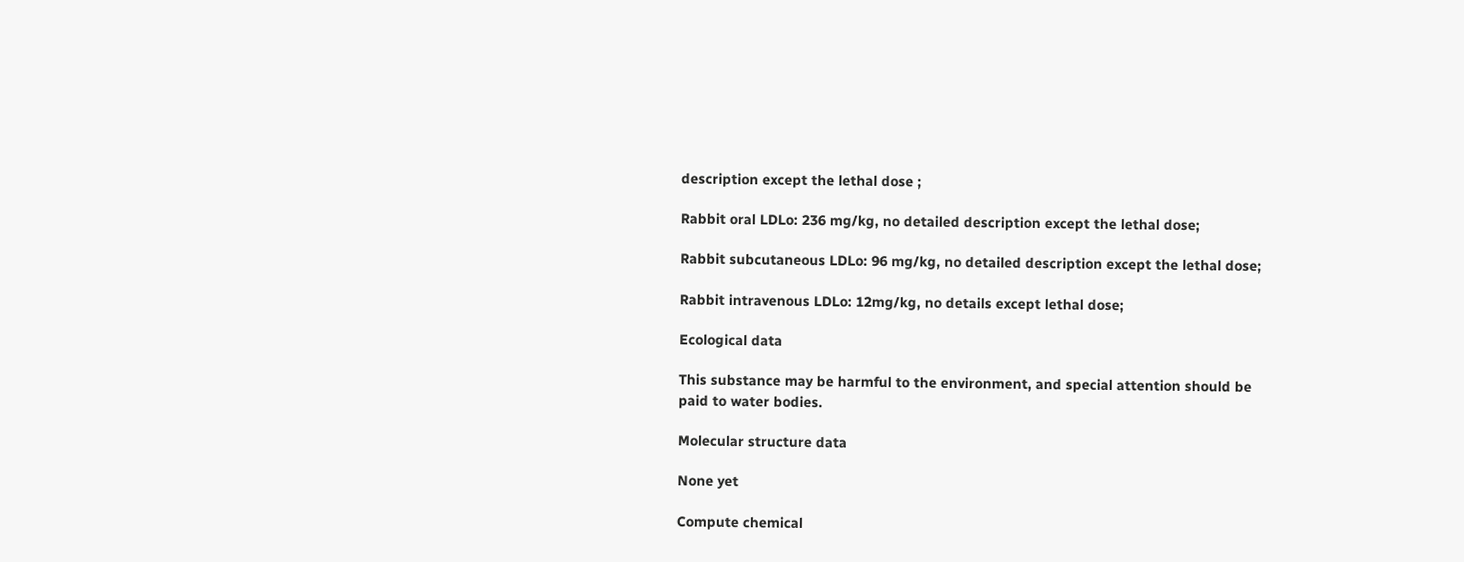description except the lethal dose ;

Rabbit oral LDLo: 236 mg/kg, no detailed description except the lethal dose;

Rabbit subcutaneous LDLo: 96 mg/kg, no detailed description except the lethal dose;

Rabbit intravenous LDLo: 12mg/kg, no details except lethal dose;

Ecological data

This substance may be harmful to the environment, and special attention should be paid to water bodies.

Molecular structure data

None yet

Compute chemical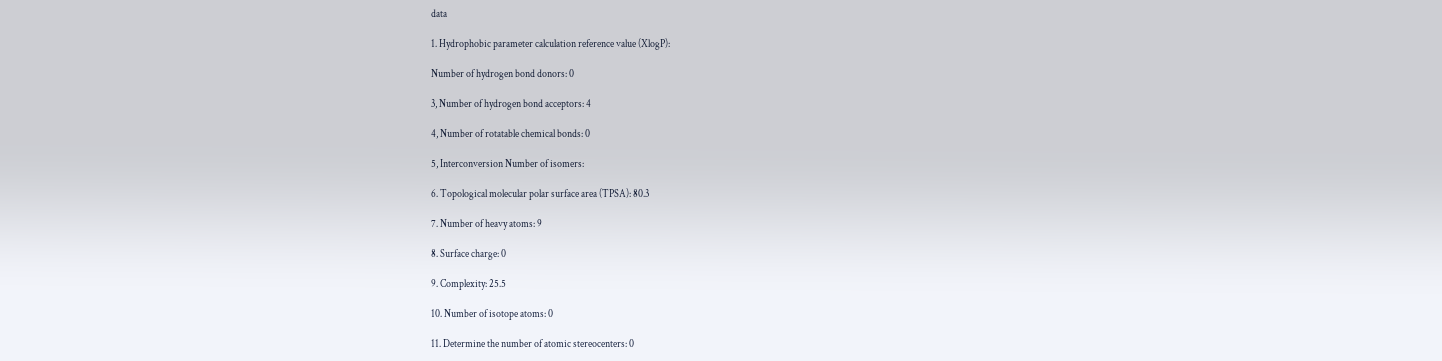data

1. Hydrophobic parameter calculation reference value (XlogP):

Number of hydrogen bond donors: 0

3, Number of hydrogen bond acceptors: 4

4, Number of rotatable chemical bonds: 0

5, Interconversion Number of isomers:

6. Topological molecular polar surface area (TPSA): 80.3

7. Number of heavy atoms: 9

8. Surface charge: 0

9. Complexity: 25.5

10. Number of isotope atoms: 0

11. Determine the number of atomic stereocenters: 0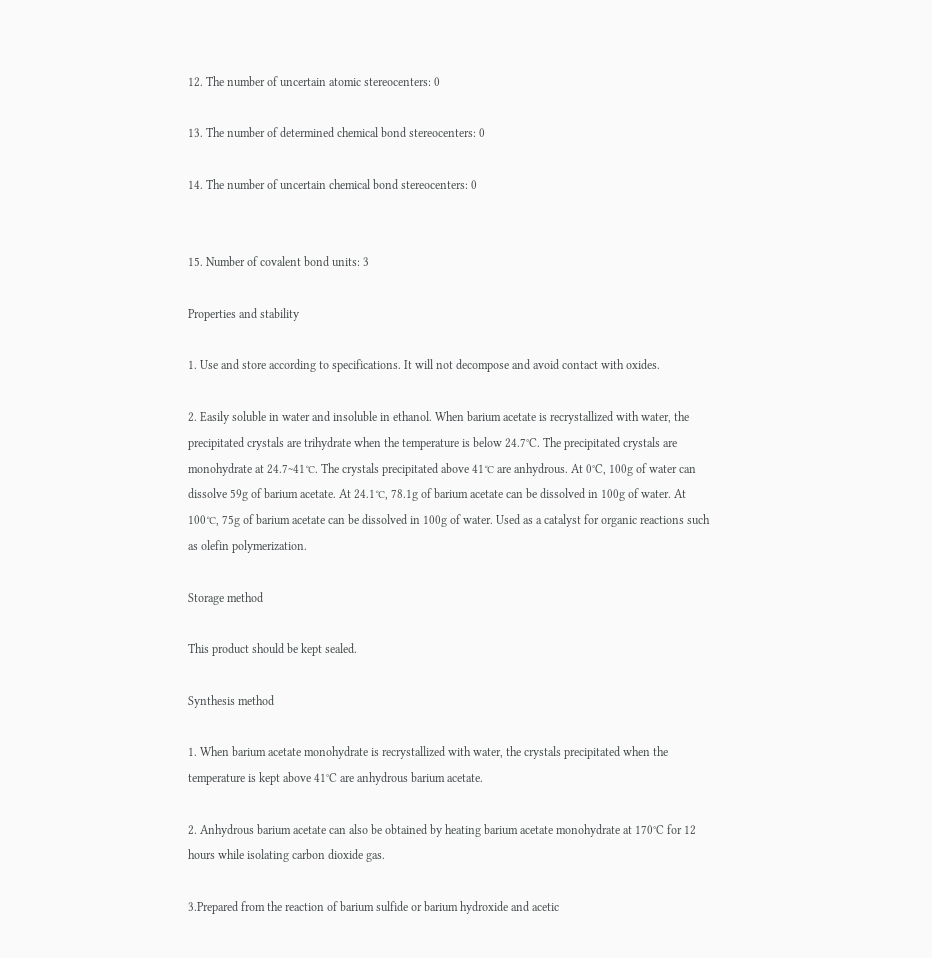12. The number of uncertain atomic stereocenters: 0

13. The number of determined chemical bond stereocenters: 0

14. The number of uncertain chemical bond stereocenters: 0


15. Number of covalent bond units: 3

Properties and stability

1. Use and store according to specifications. It will not decompose and avoid contact with oxides.

2. Easily soluble in water and insoluble in ethanol. When barium acetate is recrystallized with water, the precipitated crystals are trihydrate when the temperature is below 24.7°C. The precipitated crystals are monohydrate at 24.7~41℃. The crystals precipitated above 41℃ are anhydrous. At 0°C, 100g of water can dissolve 59g of barium acetate. At 24.1℃, 78.1g of barium acetate can be dissolved in 100g of water. At 100℃, 75g of barium acetate can be dissolved in 100g of water. Used as a catalyst for organic reactions such as olefin polymerization.

Storage method

This product should be kept sealed.

Synthesis method

1. When barium acetate monohydrate is recrystallized with water, the crystals precipitated when the temperature is kept above 41°C are anhydrous barium acetate.

2. Anhydrous barium acetate can also be obtained by heating barium acetate monohydrate at 170°C for 12 hours while isolating carbon dioxide gas.

3.Prepared from the reaction of barium sulfide or barium hydroxide and acetic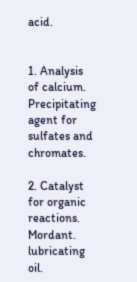acid.


1. Analysis of calcium. Precipitating agent for sulfates and chromates.

2. Catalyst for organic reactions. Mordant. lubricating oil.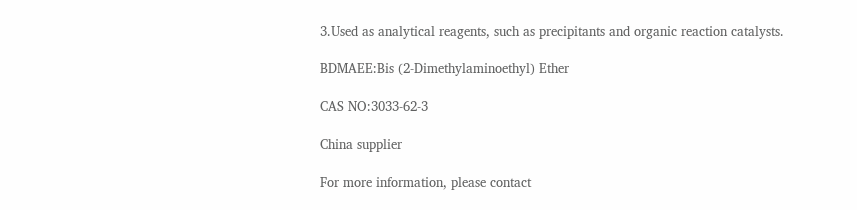3.Used as analytical reagents, such as precipitants and organic reaction catalysts.

BDMAEE:Bis (2-Dimethylaminoethyl) Ether

CAS NO:3033-62-3

China supplier

For more information, please contact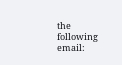the following email: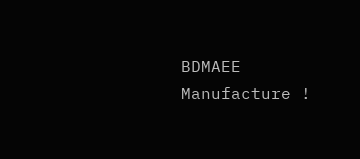BDMAEE Manufacture !